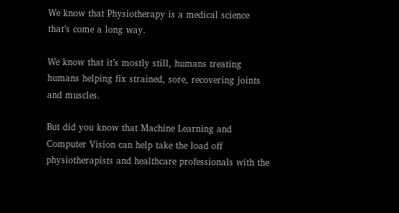We know that Physiotherapy is a medical science that’s come a long way.

We know that it’s mostly still, humans treating humans helping fix strained, sore, recovering joints and muscles.

But did you know that Machine Learning and Computer Vision can help take the load off physiotherapists and healthcare professionals with the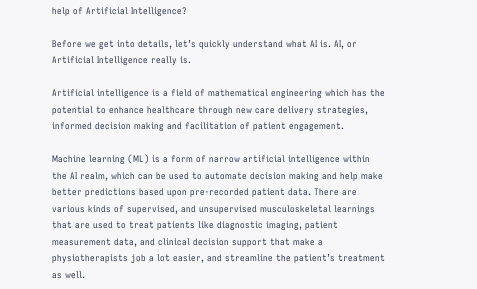help of Artificial Intelligence?

Before we get into details, let’s quickly understand what AI is. AI, or Artificial Intelligence really is.

Artificial intelligence is a field of mathematical engineering which has the potential to enhance healthcare through new care delivery strategies, informed decision making and facilitation of patient engagement.

Machine learning (ML) is a form of narrow artificial intelligence within the AI realm, which can be used to automate decision making and help make better predictions based upon pre-recorded patient data. There are various kinds of supervised, and unsupervised musculoskeletal learnings that are used to treat patients like diagnostic imaging, patient measurement data, and clinical decision support that make a physiotherapists job a lot easier, and streamline the patient’s treatment as well.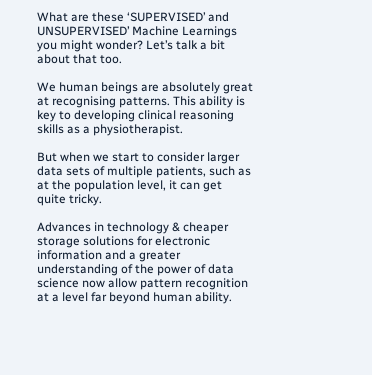What are these ‘SUPERVISED’ and UNSUPERVISED’ Machine Learnings you might wonder? Let’s talk a bit about that too.

We human beings are absolutely great at recognising patterns. This ability is key to developing clinical reasoning skills as a physiotherapist.

But when we start to consider larger data sets of multiple patients, such as at the population level, it can get quite tricky.

Advances in technology & cheaper storage solutions for electronic information and a greater understanding of the power of data science now allow pattern recognition at a level far beyond human ability.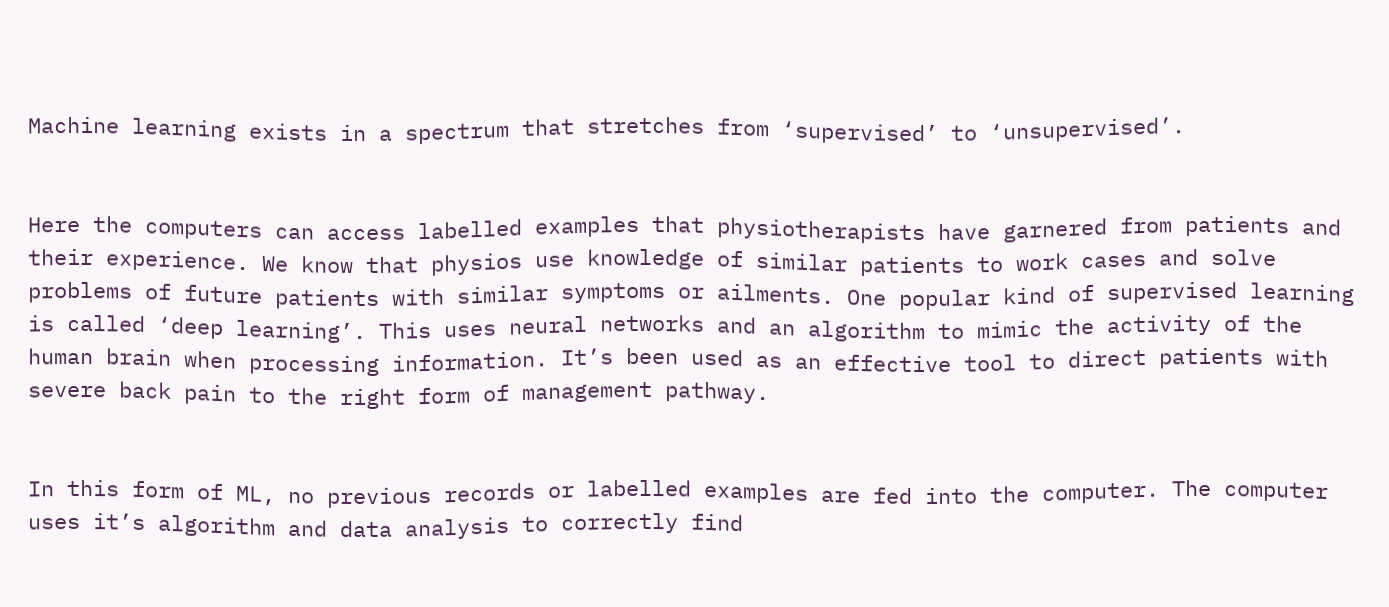Machine learning exists in a spectrum that stretches from ‘supervised’ to ‘unsupervised’.


Here the computers can access labelled examples that physiotherapists have garnered from patients and their experience. We know that physios use knowledge of similar patients to work cases and solve problems of future patients with similar symptoms or ailments. One popular kind of supervised learning is called ‘deep learning’. This uses neural networks and an algorithm to mimic the activity of the human brain when processing information. It’s been used as an effective tool to direct patients with severe back pain to the right form of management pathway.


In this form of ML, no previous records or labelled examples are fed into the computer. The computer uses it’s algorithm and data analysis to correctly find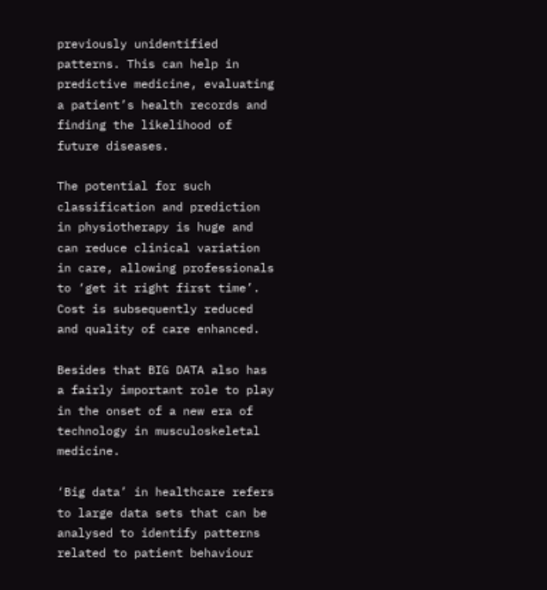previously unidentified patterns. This can help in predictive medicine, evaluating a patient’s health records and finding the likelihood of future diseases.

The potential for such classification and prediction in physiotherapy is huge and can reduce clinical variation in care, allowing professionals to ‘get it right first time’. Cost is subsequently reduced and quality of care enhanced.

Besides that BIG DATA also has a fairly important role to play in the onset of a new era of technology in musculoskeletal medicine.

‘Big data’ in healthcare refers to large data sets that can be analysed to identify patterns related to patient behaviour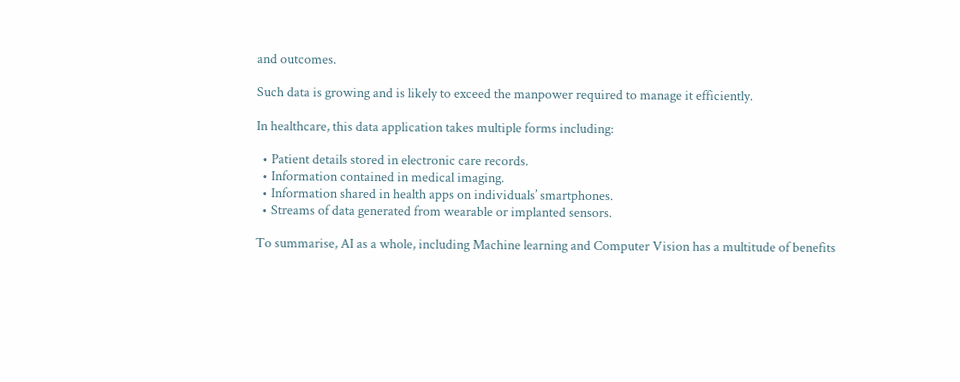and outcomes.

Such data is growing and is likely to exceed the manpower required to manage it efficiently.

In healthcare, this data application takes multiple forms including:

  • Patient details stored in electronic care records.
  • Information contained in medical imaging.
  • Information shared in health apps on individuals’ smartphones.
  • Streams of data generated from wearable or implanted sensors.

To summarise, AI as a whole, including Machine learning and Computer Vision has a multitude of benefits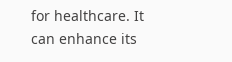for healthcare. It can enhance its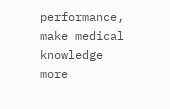performance, make medical knowledge more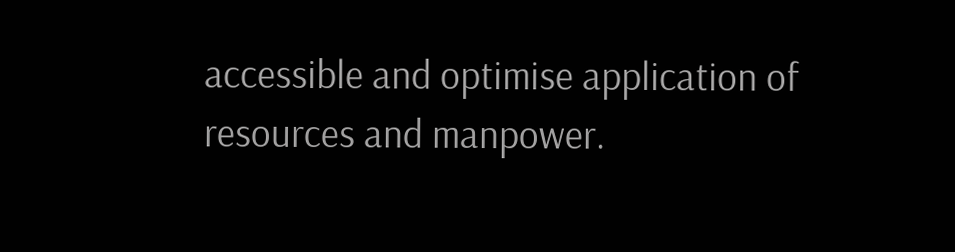accessible and optimise application of resources and manpower.